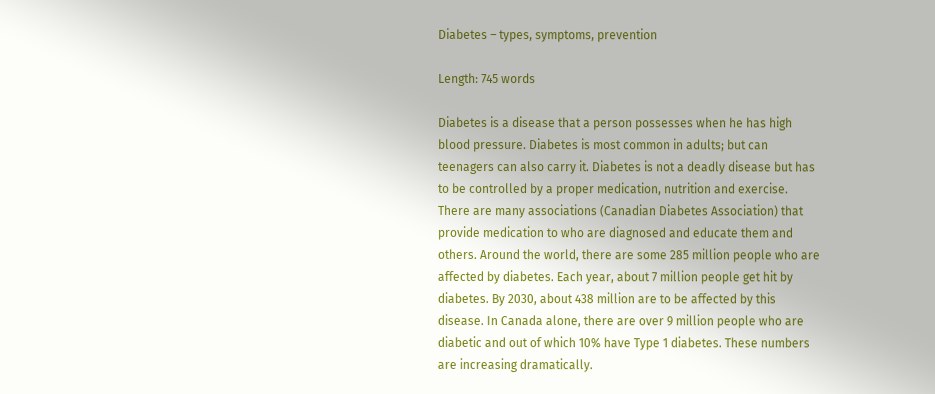Diabetes – types, symptoms, prevention

Length: 745 words

Diabetes is a disease that a person possesses when he has high blood pressure. Diabetes is most common in adults; but can teenagers can also carry it. Diabetes is not a deadly disease but has to be controlled by a proper medication, nutrition and exercise. There are many associations (Canadian Diabetes Association) that provide medication to who are diagnosed and educate them and others. Around the world, there are some 285 million people who are affected by diabetes. Each year, about 7 million people get hit by diabetes. By 2030, about 438 million are to be affected by this disease. In Canada alone, there are over 9 million people who are diabetic and out of which 10% have Type 1 diabetes. These numbers are increasing dramatically.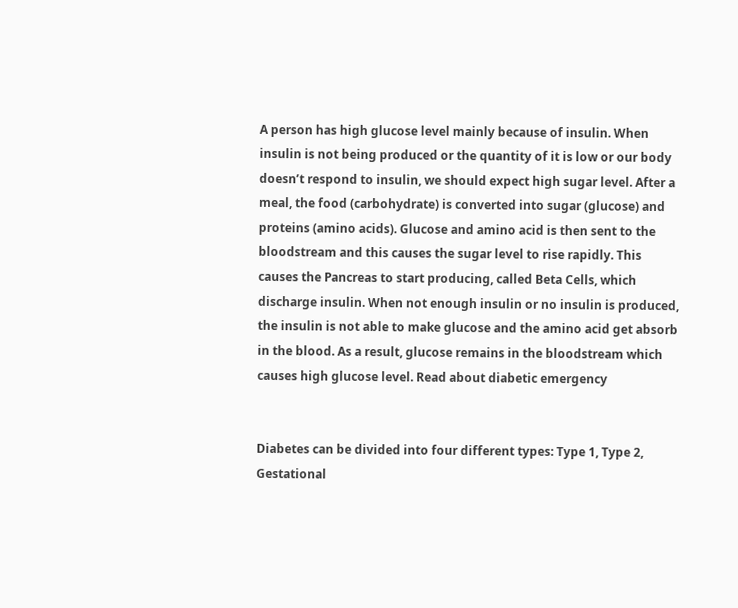A person has high glucose level mainly because of insulin. When insulin is not being produced or the quantity of it is low or our body doesn’t respond to insulin, we should expect high sugar level. After a meal, the food (carbohydrate) is converted into sugar (glucose) and proteins (amino acids). Glucose and amino acid is then sent to the bloodstream and this causes the sugar level to rise rapidly. This causes the Pancreas to start producing, called Beta Cells, which discharge insulin. When not enough insulin or no insulin is produced, the insulin is not able to make glucose and the amino acid get absorb in the blood. As a result, glucose remains in the bloodstream which causes high glucose level. Read about diabetic emergency


Diabetes can be divided into four different types: Type 1, Type 2, Gestational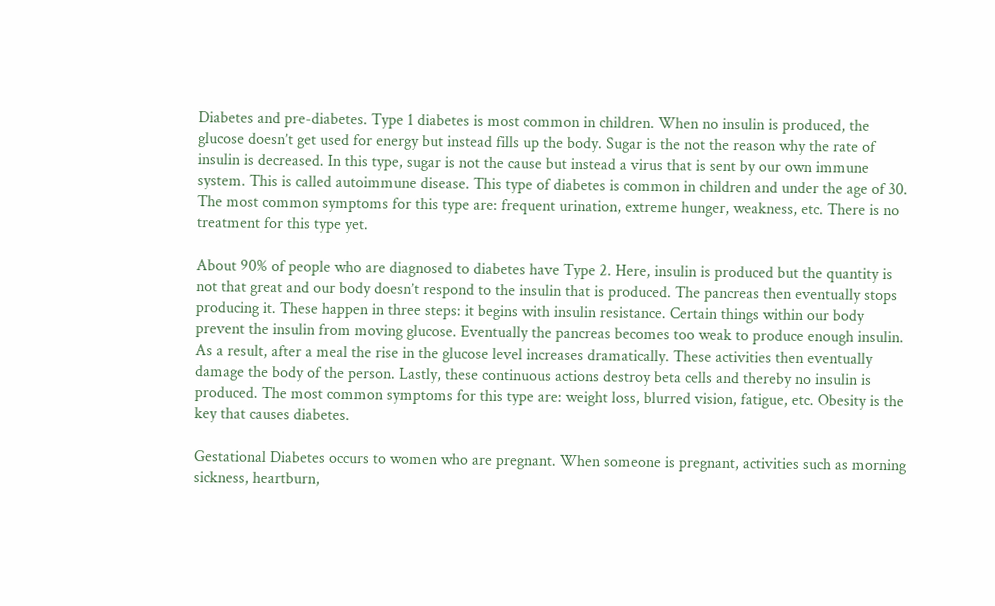Diabetes and pre-diabetes. Type 1 diabetes is most common in children. When no insulin is produced, the glucose doesn’t get used for energy but instead fills up the body. Sugar is the not the reason why the rate of insulin is decreased. In this type, sugar is not the cause but instead a virus that is sent by our own immune system. This is called autoimmune disease. This type of diabetes is common in children and under the age of 30. The most common symptoms for this type are: frequent urination, extreme hunger, weakness, etc. There is no treatment for this type yet.

About 90% of people who are diagnosed to diabetes have Type 2. Here, insulin is produced but the quantity is not that great and our body doesn’t respond to the insulin that is produced. The pancreas then eventually stops producing it. These happen in three steps: it begins with insulin resistance. Certain things within our body prevent the insulin from moving glucose. Eventually the pancreas becomes too weak to produce enough insulin. As a result, after a meal the rise in the glucose level increases dramatically. These activities then eventually damage the body of the person. Lastly, these continuous actions destroy beta cells and thereby no insulin is produced. The most common symptoms for this type are: weight loss, blurred vision, fatigue, etc. Obesity is the key that causes diabetes.

Gestational Diabetes occurs to women who are pregnant. When someone is pregnant, activities such as morning sickness, heartburn,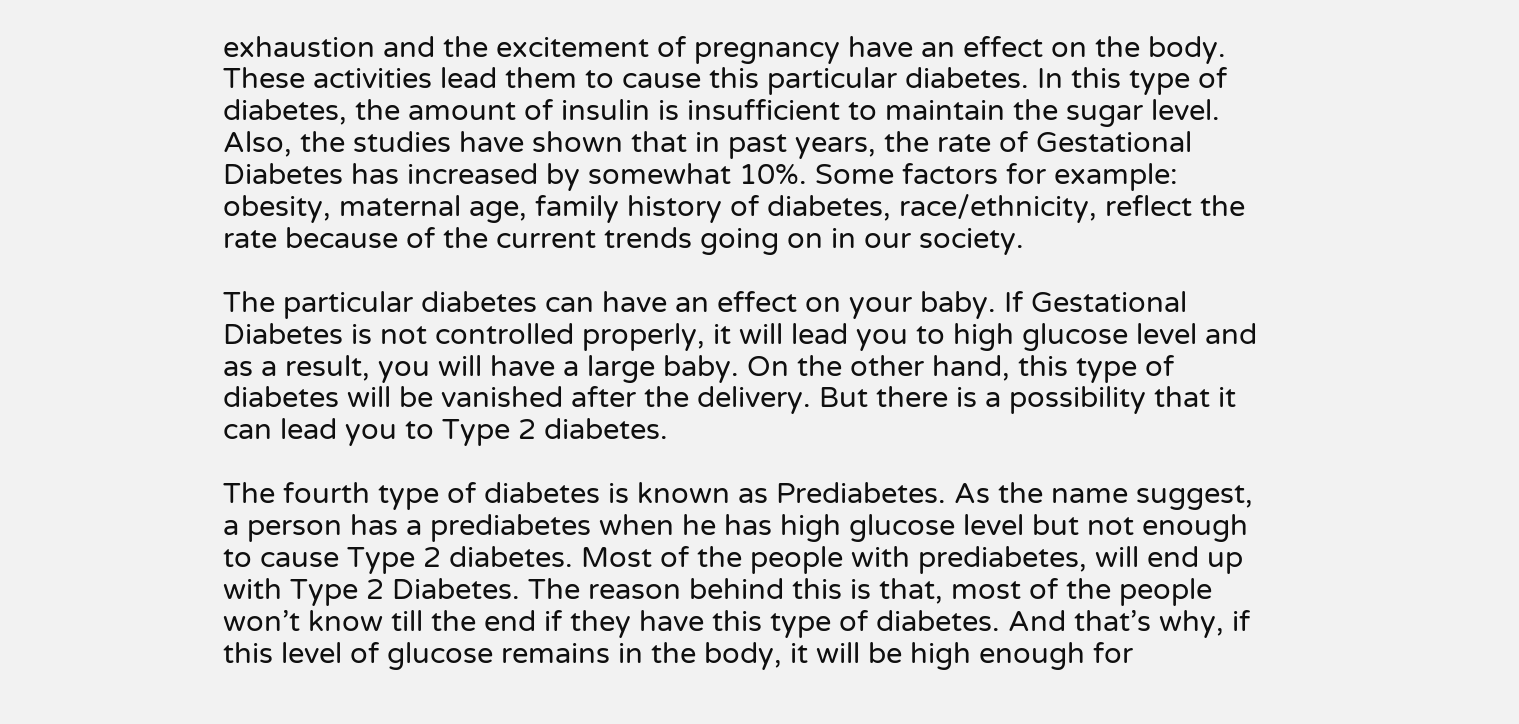exhaustion and the excitement of pregnancy have an effect on the body. These activities lead them to cause this particular diabetes. In this type of diabetes, the amount of insulin is insufficient to maintain the sugar level. Also, the studies have shown that in past years, the rate of Gestational Diabetes has increased by somewhat 10%. Some factors for example: obesity, maternal age, family history of diabetes, race/ethnicity, reflect the rate because of the current trends going on in our society.

The particular diabetes can have an effect on your baby. If Gestational Diabetes is not controlled properly, it will lead you to high glucose level and as a result, you will have a large baby. On the other hand, this type of diabetes will be vanished after the delivery. But there is a possibility that it can lead you to Type 2 diabetes.

The fourth type of diabetes is known as Prediabetes. As the name suggest, a person has a prediabetes when he has high glucose level but not enough to cause Type 2 diabetes. Most of the people with prediabetes, will end up with Type 2 Diabetes. The reason behind this is that, most of the people won’t know till the end if they have this type of diabetes. And that’s why, if this level of glucose remains in the body, it will be high enough for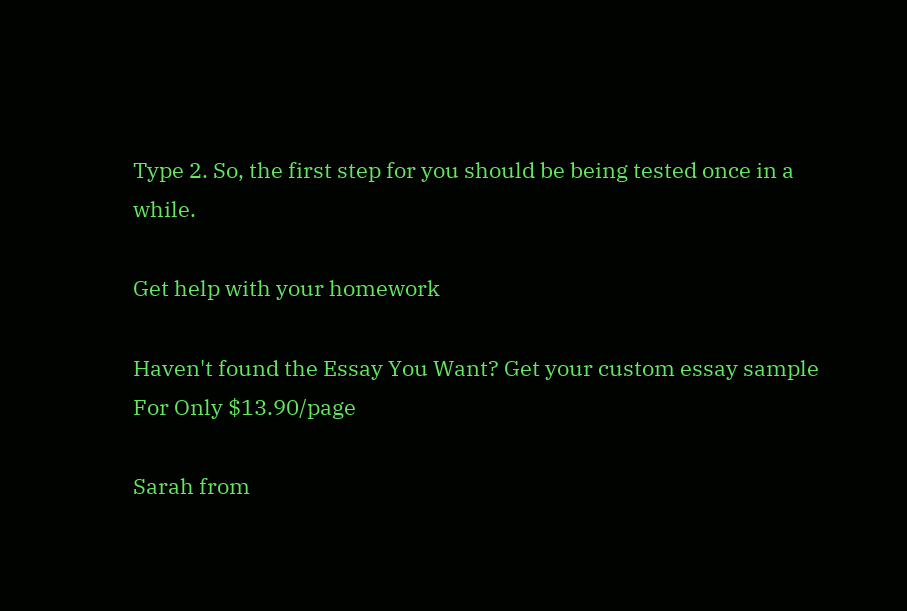Type 2. So, the first step for you should be being tested once in a while.

Get help with your homework

Haven't found the Essay You Want? Get your custom essay sample For Only $13.90/page

Sarah from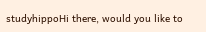studyhippoHi there, would you like to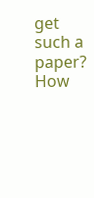get such a paper? How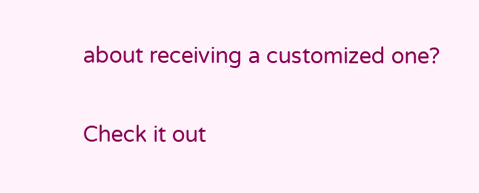about receiving a customized one?

Check it out